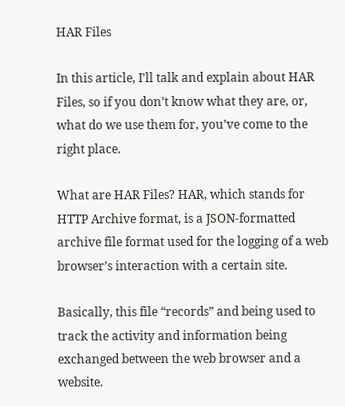HAR Files

In this article, I’ll talk and explain about HAR Files, so if you don’t know what they are, or, what do we use them for, you’ve come to the right place.

What are HAR Files? HAR, which stands for HTTP Archive format, is a JSON-formatted archive file format used for the logging of a web browser’s interaction with a certain site.

Basically, this file “records” and being used to track the activity and information being exchanged between the web browser and a website.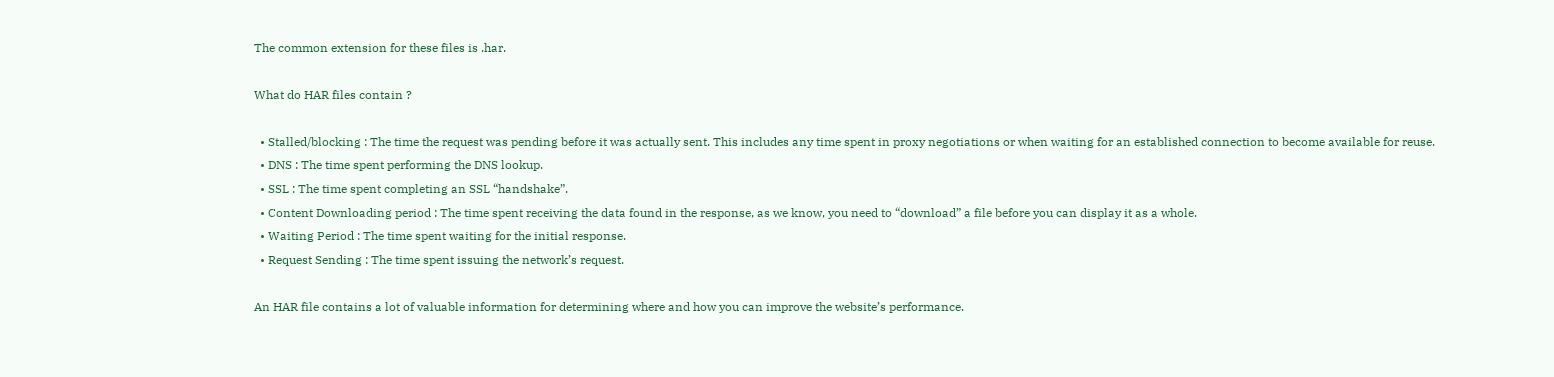The common extension for these files is .har.

What do HAR files contain ?

  • Stalled/blocking : The time the request was pending before it was actually sent. This includes any time spent in proxy negotiations or when waiting for an established connection to become available for reuse.
  • DNS : The time spent performing the DNS lookup.
  • SSL : The time spent completing an SSL “handshake”.
  • Content Downloading period : The time spent receiving the data found in the response, as we know, you need to “download” a file before you can display it as a whole.
  • Waiting Period : The time spent waiting for the initial response.
  • Request Sending : The time spent issuing the network’s request.

An HAR file contains a lot of valuable information for determining where and how you can improve the website’s performance.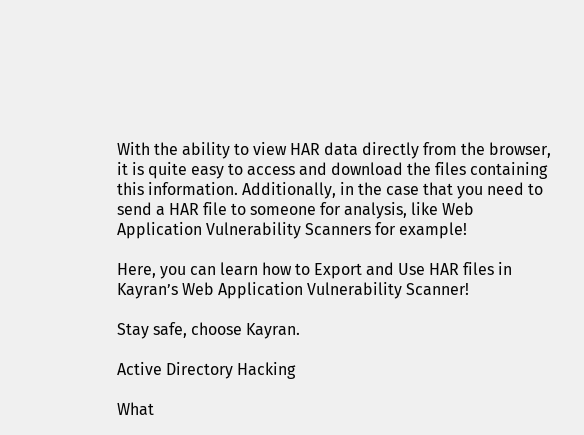With the ability to view HAR data directly from the browser, it is quite easy to access and download the files containing this information. Additionally, in the case that you need to send a HAR file to someone for analysis, like Web Application Vulnerability Scanners for example!

Here, you can learn how to Export and Use HAR files in Kayran’s Web Application Vulnerability Scanner!

Stay safe, choose Kayran.

Active Directory Hacking

What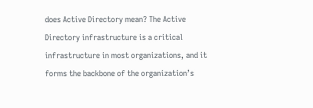does Active Directory mean? The Active Directory infrastructure is a critical infrastructure in most organizations, and it forms the backbone of the organization’s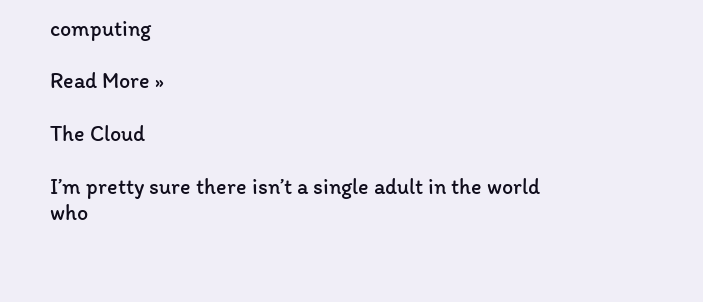computing

Read More »

The Cloud

I’m pretty sure there isn’t a single adult in the world who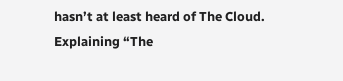hasn’t at least heard of The Cloud. Explaining “The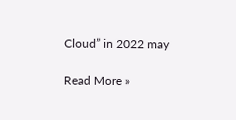Cloud” in 2022 may

Read More »